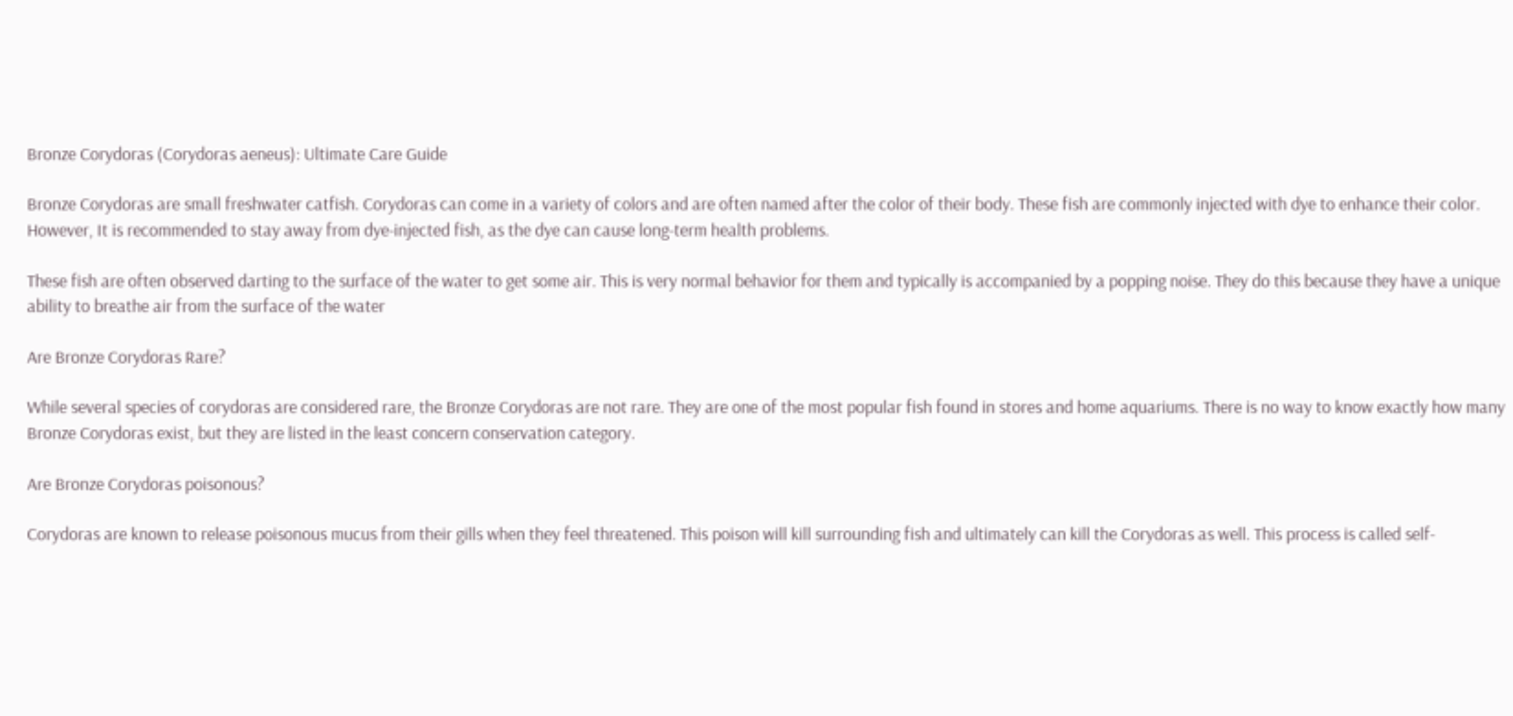Bronze Corydoras (Corydoras aeneus): Ultimate Care Guide

Bronze Corydoras are small freshwater catfish. Corydoras can come in a variety of colors and are often named after the color of their body. These fish are commonly injected with dye to enhance their color. However, It is recommended to stay away from dye-injected fish, as the dye can cause long-term health problems.

These fish are often observed darting to the surface of the water to get some air. This is very normal behavior for them and typically is accompanied by a popping noise. They do this because they have a unique ability to breathe air from the surface of the water

Are Bronze Corydoras Rare?

While several species of corydoras are considered rare, the Bronze Corydoras are not rare. They are one of the most popular fish found in stores and home aquariums. There is no way to know exactly how many Bronze Corydoras exist, but they are listed in the least concern conservation category.

Are Bronze Corydoras poisonous?

Corydoras are known to release poisonous mucus from their gills when they feel threatened. This poison will kill surrounding fish and ultimately can kill the Corydoras as well. This process is called self-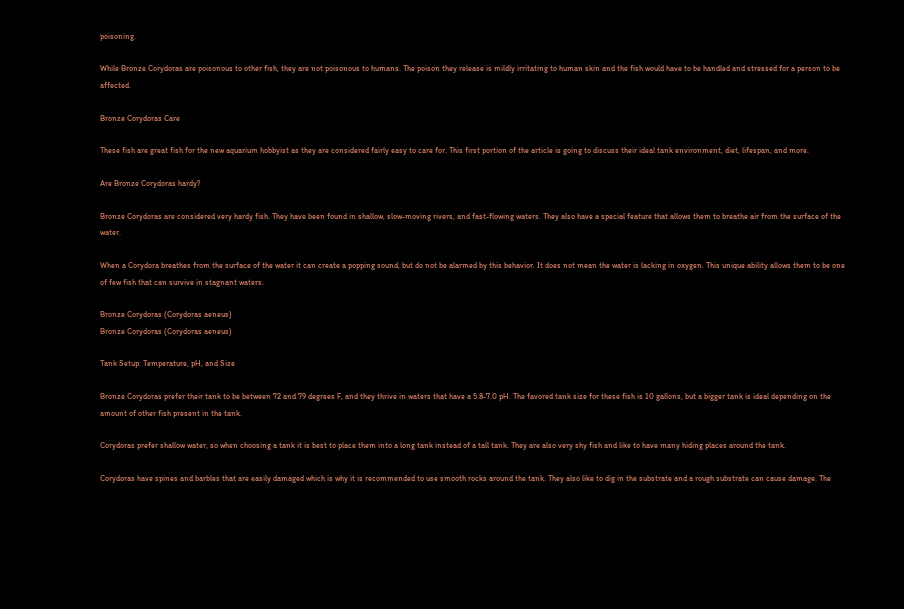poisoning.

While Bronze Corydoras are poisonous to other fish, they are not poisonous to humans. The poison they release is mildly irritating to human skin and the fish would have to be handled and stressed for a person to be affected.

Bronze Corydoras Care

These fish are great fish for the new aquarium hobbyist as they are considered fairly easy to care for. This first portion of the article is going to discuss their ideal tank environment, diet, lifespan, and more.

Are Bronze Corydoras hardy?

Bronze Corydoras are considered very hardy fish. They have been found in shallow, slow-moving rivers, and fast-flowing waters. They also have a special feature that allows them to breathe air from the surface of the water.

When a Corydora breathes from the surface of the water it can create a popping sound, but do not be alarmed by this behavior. It does not mean the water is lacking in oxygen. This unique ability allows them to be one of few fish that can survive in stagnant waters.

Bronze Corydoras (Corydoras aeneus)
Bronze Corydoras (Corydoras aeneus)

Tank Setup: Temperature, pH, and Size

Bronze Corydoras prefer their tank to be between 72 and 79 degrees F, and they thrive in waters that have a 5.8-7.0 pH. The favored tank size for these fish is 10 gallons, but a bigger tank is ideal depending on the amount of other fish present in the tank.

Corydoras prefer shallow water, so when choosing a tank it is best to place them into a long tank instead of a tall tank. They are also very shy fish and like to have many hiding places around the tank.

Corydoras have spines and barbles that are easily damaged which is why it is recommended to use smooth rocks around the tank. They also like to dig in the substrate and a rough substrate can cause damage. The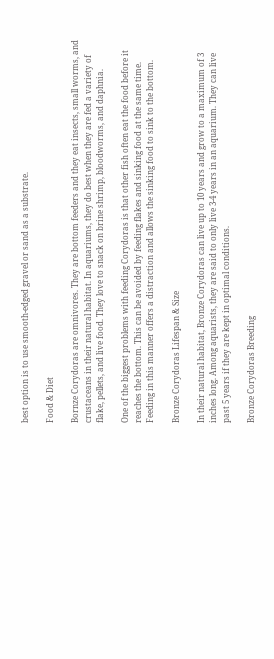best option is to use smooth-edged gravel or sand as a substrate.

Food & Diet

Bornze Corydoras are omnivores. They are bottom feeders and they eat insects, small worms, and crustaceans in their natural habitat. In aquariums, they do best when they are fed a variety of flake, pellets, and live food. They love to snack on brine shrimp, bloodworms, and daphnia.

One of the biggest problems with feeding Corydoras is that other fish often eat the food before it reaches the bottom. This can be avoided by feeding flakes and sinking food at the same time. Feeding in this manner offers a distraction and allows the sinking food to sink to the bottom.

Bronze Corydoras Lifespan & Size

In their natural habitat, Bronze Corydoras can live up to 10 years and grow to a maximum of 3 inches long. Among aquarists, they are said to only live 3-4 years in an aquarium. They can live past 5 years if they are kept in optimal conditions.

Bronze Corydoras Breeding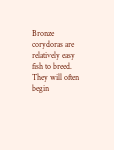Bronze corydoras are relatively easy fish to breed. They will often begin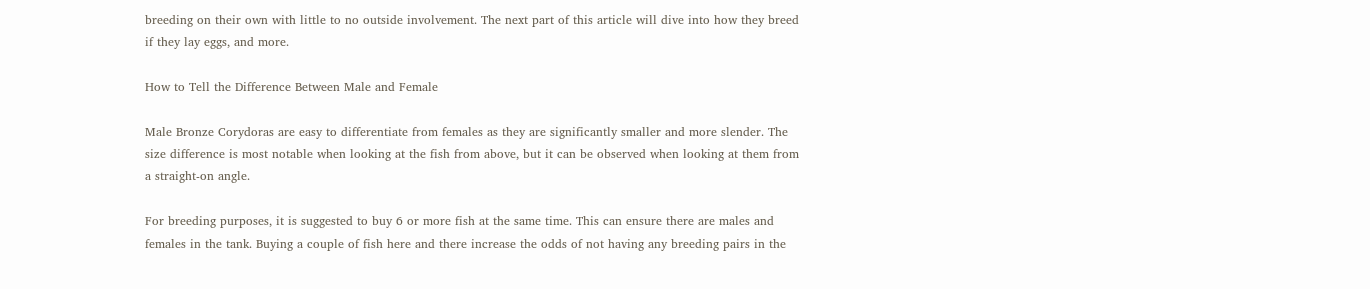breeding on their own with little to no outside involvement. The next part of this article will dive into how they breed if they lay eggs, and more.

How to Tell the Difference Between Male and Female

Male Bronze Corydoras are easy to differentiate from females as they are significantly smaller and more slender. The size difference is most notable when looking at the fish from above, but it can be observed when looking at them from a straight-on angle.

For breeding purposes, it is suggested to buy 6 or more fish at the same time. This can ensure there are males and females in the tank. Buying a couple of fish here and there increase the odds of not having any breeding pairs in the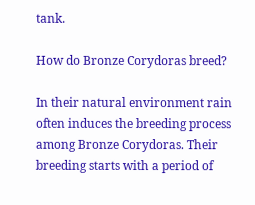tank.

How do Bronze Corydoras breed?

In their natural environment rain often induces the breeding process among Bronze Corydoras. Their breeding starts with a period of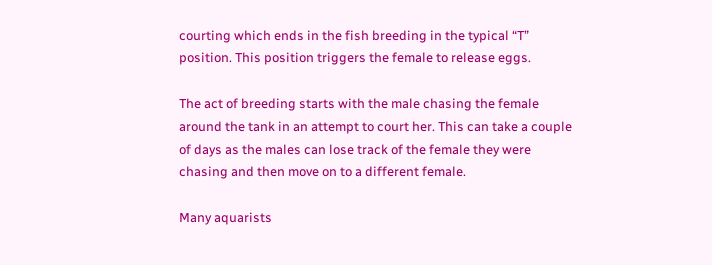courting which ends in the fish breeding in the typical “T” position. This position triggers the female to release eggs.

The act of breeding starts with the male chasing the female around the tank in an attempt to court her. This can take a couple of days as the males can lose track of the female they were chasing and then move on to a different female.

Many aquarists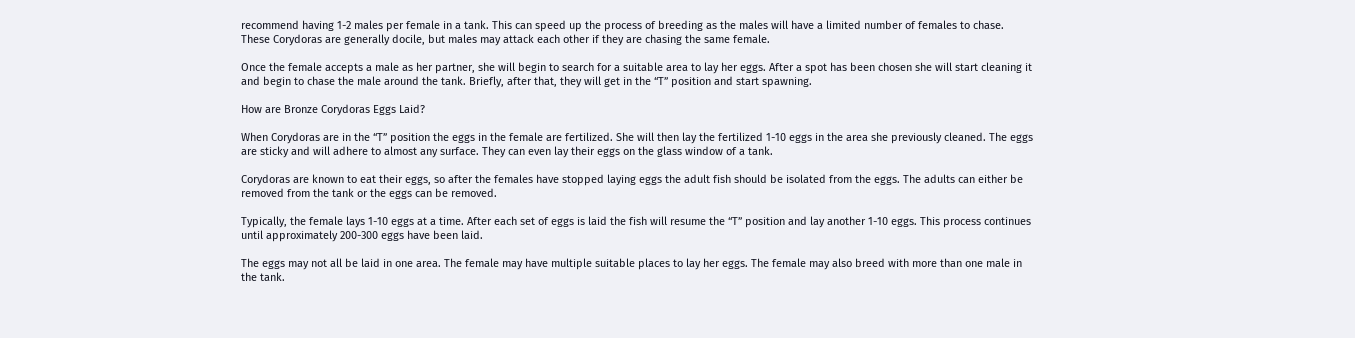recommend having 1-2 males per female in a tank. This can speed up the process of breeding as the males will have a limited number of females to chase. These Corydoras are generally docile, but males may attack each other if they are chasing the same female.

Once the female accepts a male as her partner, she will begin to search for a suitable area to lay her eggs. After a spot has been chosen she will start cleaning it and begin to chase the male around the tank. Briefly, after that, they will get in the “T” position and start spawning.

How are Bronze Corydoras Eggs Laid?

When Corydoras are in the “T” position the eggs in the female are fertilized. She will then lay the fertilized 1-10 eggs in the area she previously cleaned. The eggs are sticky and will adhere to almost any surface. They can even lay their eggs on the glass window of a tank.

Corydoras are known to eat their eggs, so after the females have stopped laying eggs the adult fish should be isolated from the eggs. The adults can either be removed from the tank or the eggs can be removed.

Typically, the female lays 1-10 eggs at a time. After each set of eggs is laid the fish will resume the “T” position and lay another 1-10 eggs. This process continues until approximately 200-300 eggs have been laid.

The eggs may not all be laid in one area. The female may have multiple suitable places to lay her eggs. The female may also breed with more than one male in the tank.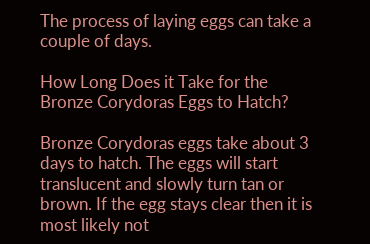The process of laying eggs can take a couple of days.

How Long Does it Take for the Bronze Corydoras Eggs to Hatch?

Bronze Corydoras eggs take about 3 days to hatch. The eggs will start translucent and slowly turn tan or brown. If the egg stays clear then it is most likely not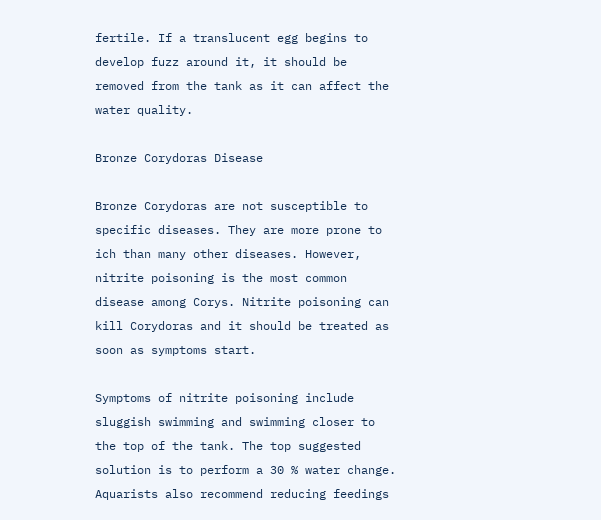fertile. If a translucent egg begins to develop fuzz around it, it should be removed from the tank as it can affect the water quality.

Bronze Corydoras Disease

Bronze Corydoras are not susceptible to specific diseases. They are more prone to ich than many other diseases. However, nitrite poisoning is the most common disease among Corys. Nitrite poisoning can kill Corydoras and it should be treated as soon as symptoms start.

Symptoms of nitrite poisoning include sluggish swimming and swimming closer to the top of the tank. The top suggested solution is to perform a 30 % water change. Aquarists also recommend reducing feedings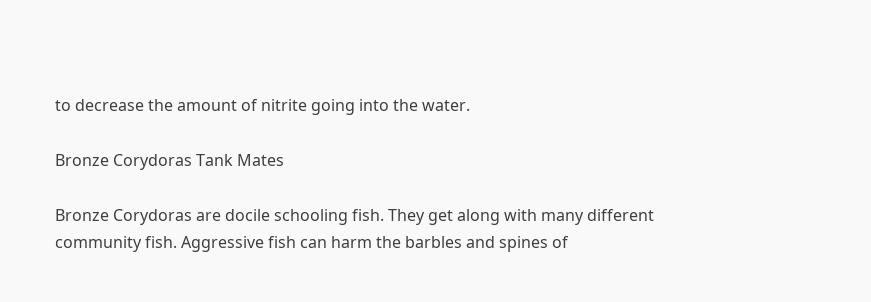to decrease the amount of nitrite going into the water.

Bronze Corydoras Tank Mates

Bronze Corydoras are docile schooling fish. They get along with many different community fish. Aggressive fish can harm the barbles and spines of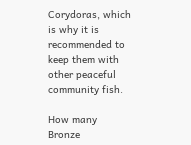Corydoras, which is why it is recommended to keep them with other peaceful community fish.

How many Bronze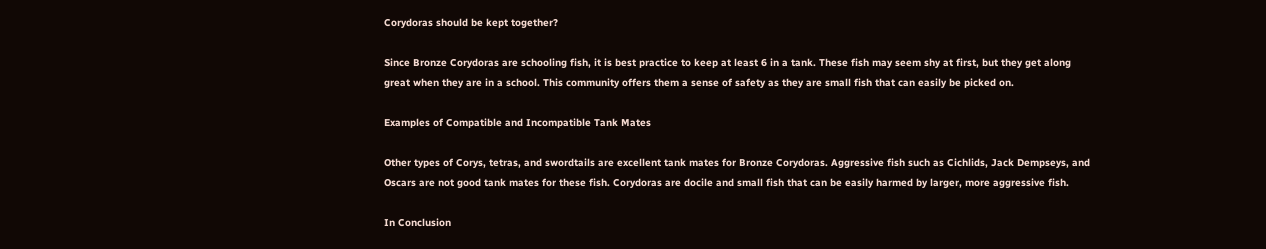Corydoras should be kept together?

Since Bronze Corydoras are schooling fish, it is best practice to keep at least 6 in a tank. These fish may seem shy at first, but they get along great when they are in a school. This community offers them a sense of safety as they are small fish that can easily be picked on.

Examples of Compatible and Incompatible Tank Mates

Other types of Corys, tetras, and swordtails are excellent tank mates for Bronze Corydoras. Aggressive fish such as Cichlids, Jack Dempseys, and Oscars are not good tank mates for these fish. Corydoras are docile and small fish that can be easily harmed by larger, more aggressive fish.

In Conclusion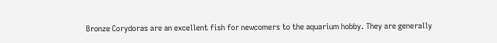Bronze Corydoras are an excellent fish for newcomers to the aquarium hobby. They are generally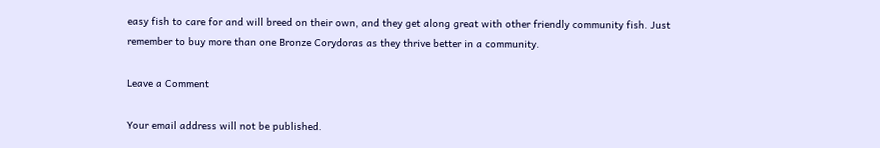easy fish to care for and will breed on their own, and they get along great with other friendly community fish. Just remember to buy more than one Bronze Corydoras as they thrive better in a community.

Leave a Comment

Your email address will not be published.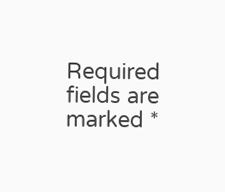Required fields are marked *